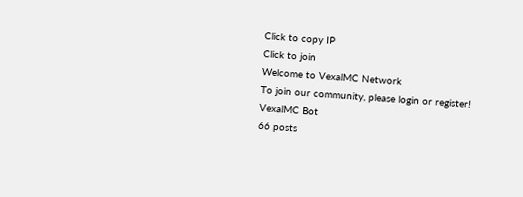Click to copy IP
Click to join
Welcome to VexalMC Network
To join our community, please login or register!
VexalMC Bot
66 posts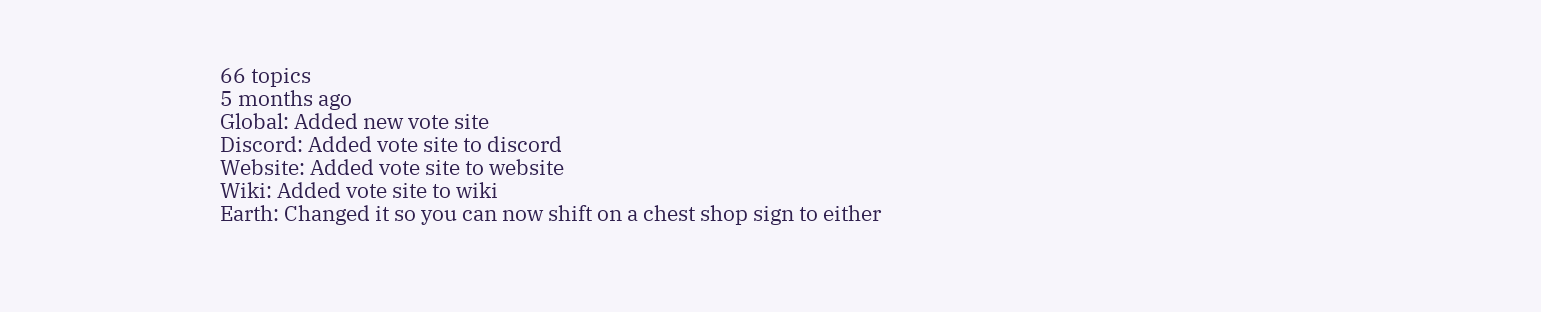66 topics
5 months ago
Global: Added new vote site
Discord: Added vote site to discord
Website: Added vote site to website
Wiki: Added vote site to wiki
Earth: Changed it so you can now shift on a chest shop sign to either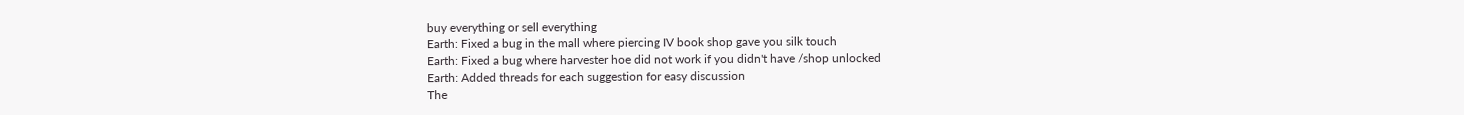buy everything or sell everything
Earth: Fixed a bug in the mall where piercing IV book shop gave you silk touch
Earth: Fixed a bug where harvester hoe did not work if you didn't have /shop unlocked
Earth: Added threads for each suggestion for easy discussion
The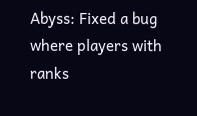Abyss: Fixed a bug where players with ranks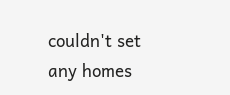couldn't set any homes